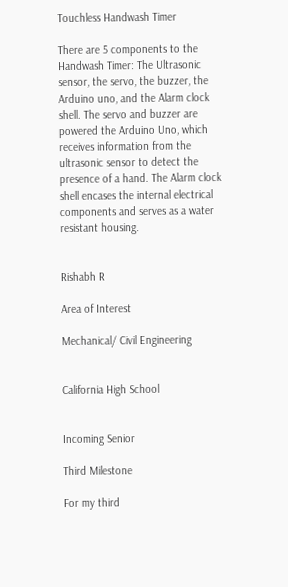Touchless Handwash Timer

There are 5 components to the Handwash Timer: The Ultrasonic sensor, the servo, the buzzer, the Arduino uno, and the Alarm clock shell. The servo and buzzer are powered the Arduino Uno, which receives information from the ultrasonic sensor to detect the presence of a hand. The Alarm clock shell encases the internal electrical components and serves as a water resistant housing.


Rishabh R

Area of Interest

Mechanical/ Civil Engineering


California High School


Incoming Senior

Third Milestone

For my third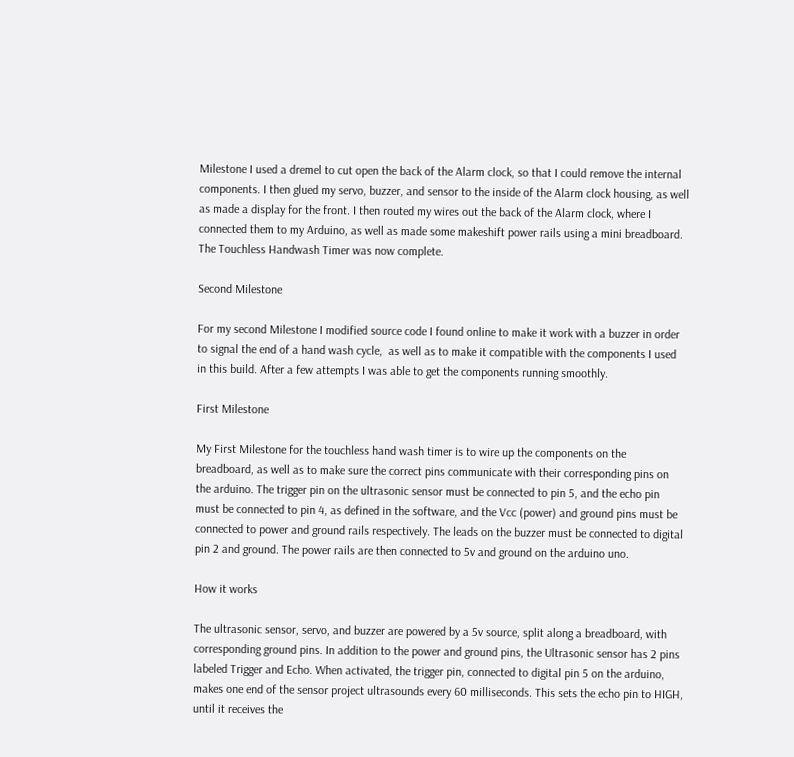Milestone I used a dremel to cut open the back of the Alarm clock, so that I could remove the internal components. I then glued my servo, buzzer, and sensor to the inside of the Alarm clock housing, as well as made a display for the front. I then routed my wires out the back of the Alarm clock, where I connected them to my Arduino, as well as made some makeshift power rails using a mini breadboard. The Touchless Handwash Timer was now complete.

Second Milestone

For my second Milestone I modified source code I found online to make it work with a buzzer in order to signal the end of a hand wash cycle,  as well as to make it compatible with the components I used in this build. After a few attempts I was able to get the components running smoothly.

First Milestone

My First Milestone for the touchless hand wash timer is to wire up the components on the breadboard, as well as to make sure the correct pins communicate with their corresponding pins on the arduino. The trigger pin on the ultrasonic sensor must be connected to pin 5, and the echo pin must be connected to pin 4, as defined in the software, and the Vcc (power) and ground pins must be connected to power and ground rails respectively. The leads on the buzzer must be connected to digital pin 2 and ground. The power rails are then connected to 5v and ground on the arduino uno.

How it works

The ultrasonic sensor, servo, and buzzer are powered by a 5v source, split along a breadboard, with corresponding ground pins. In addition to the power and ground pins, the Ultrasonic sensor has 2 pins labeled Trigger and Echo. When activated, the trigger pin, connected to digital pin 5 on the arduino, makes one end of the sensor project ultrasounds every 60 milliseconds. This sets the echo pin to HIGH, until it receives the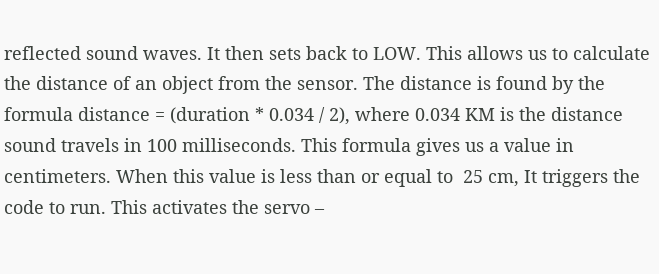reflected sound waves. It then sets back to LOW. This allows us to calculate the distance of an object from the sensor. The distance is found by the formula distance = (duration * 0.034 / 2), where 0.034 KM is the distance sound travels in 100 milliseconds. This formula gives us a value in centimeters. When this value is less than or equal to  25 cm, It triggers the code to run. This activates the servo –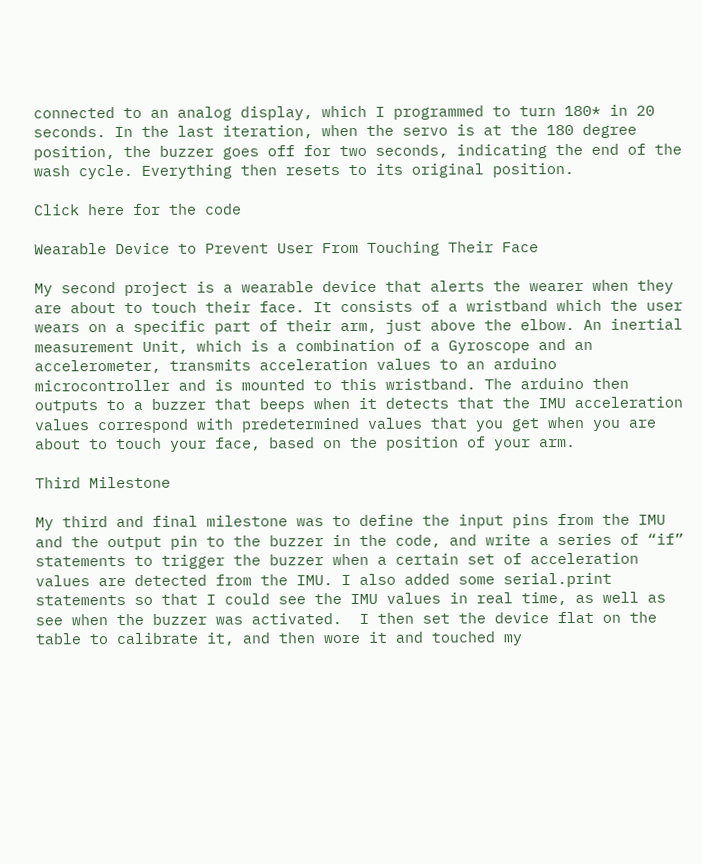connected to an analog display, which I programmed to turn 180* in 20 seconds. In the last iteration, when the servo is at the 180 degree position, the buzzer goes off for two seconds, indicating the end of the wash cycle. Everything then resets to its original position.

Click here for the code

Wearable Device to Prevent User From Touching Their Face

My second project is a wearable device that alerts the wearer when they are about to touch their face. It consists of a wristband which the user wears on a specific part of their arm, just above the elbow. An inertial measurement Unit, which is a combination of a Gyroscope and an accelerometer, transmits acceleration values to an arduino microcontroller and is mounted to this wristband. The arduino then outputs to a buzzer that beeps when it detects that the IMU acceleration values correspond with predetermined values that you get when you are about to touch your face, based on the position of your arm.

Third Milestone

My third and final milestone was to define the input pins from the IMU and the output pin to the buzzer in the code, and write a series of “if” statements to trigger the buzzer when a certain set of acceleration values are detected from the IMU. I also added some serial.print statements so that I could see the IMU values in real time, as well as see when the buzzer was activated.  I then set the device flat on the table to calibrate it, and then wore it and touched my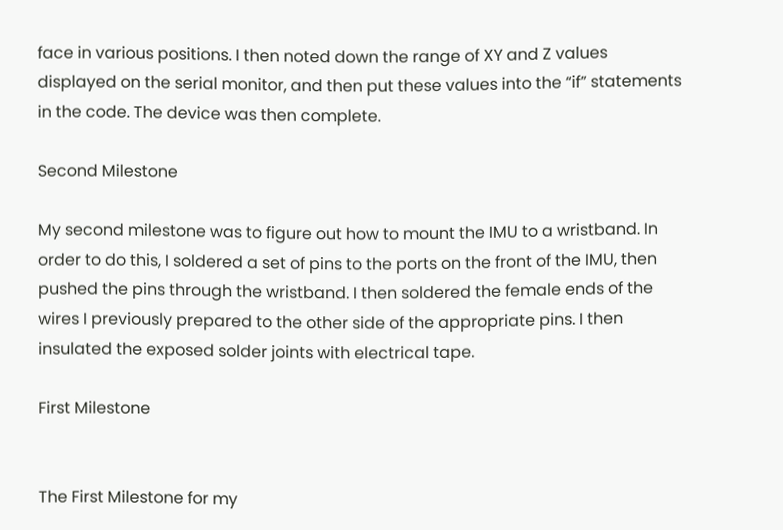face in various positions. I then noted down the range of XY and Z values displayed on the serial monitor, and then put these values into the “if” statements in the code. The device was then complete.

Second Milestone

My second milestone was to figure out how to mount the IMU to a wristband. In order to do this, I soldered a set of pins to the ports on the front of the IMU, then pushed the pins through the wristband. I then soldered the female ends of the wires I previously prepared to the other side of the appropriate pins. I then insulated the exposed solder joints with electrical tape.

First Milestone


The First Milestone for my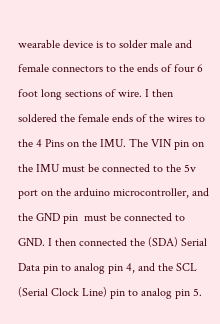wearable device is to solder male and female connectors to the ends of four 6 foot long sections of wire. I then soldered the female ends of the wires to the 4 Pins on the IMU. The VIN pin on the IMU must be connected to the 5v port on the arduino microcontroller, and the GND pin  must be connected to GND. I then connected the (SDA) Serial Data pin to analog pin 4, and the SCL (Serial Clock Line) pin to analog pin 5.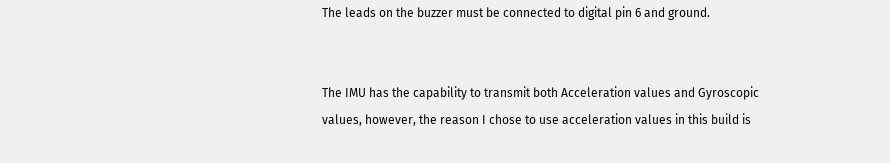The leads on the buzzer must be connected to digital pin 6 and ground.


The IMU has the capability to transmit both Acceleration values and Gyroscopic values, however, the reason I chose to use acceleration values in this build is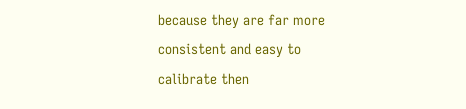because they are far more consistent and easy to calibrate then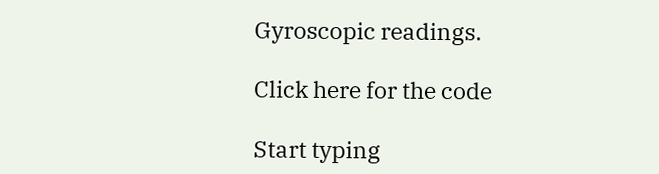Gyroscopic readings.

Click here for the code

Start typing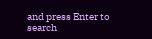and press Enter to search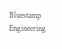Bluestamp Engineering